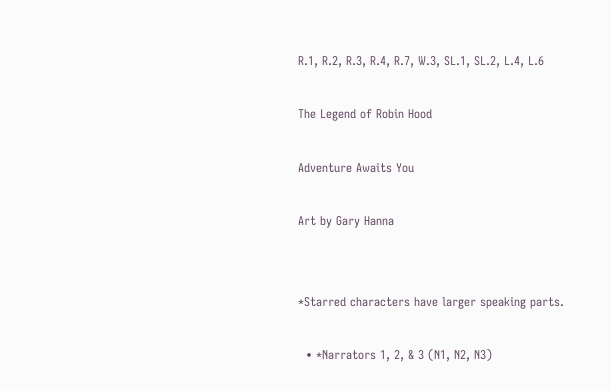R.1, R.2, R.3, R.4, R.7, W.3, SL.1, SL.2, L.4, L.6

The Legend of Robin Hood

Adventure Awaits You

Art by Gary Hanna


*Starred characters have larger speaking parts.

  • *Narrators 1, 2, & 3 (N1, N2, N3)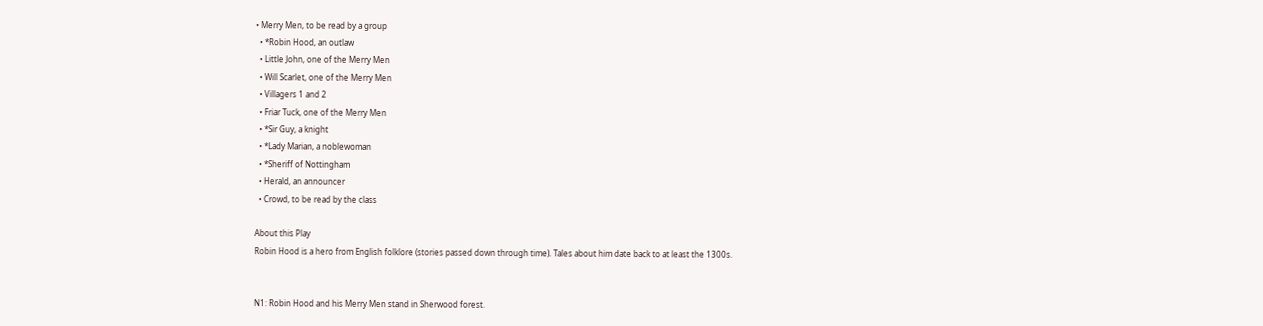• Merry Men, to be read by a group
  • *Robin Hood, an outlaw
  • Little John, one of the Merry Men
  • Will Scarlet, one of the Merry Men
  • Villagers 1 and 2
  • Friar Tuck, one of the Merry Men
  • *Sir Guy, a knight
  • *Lady Marian, a noblewoman
  • *Sheriff of Nottingham
  • Herald, an announcer
  • Crowd, to be read by the class

About this Play
Robin Hood is a hero from English folklore (stories passed down through time). Tales about him date back to at least the 1300s.


N1: Robin Hood and his Merry Men stand in Sherwood forest.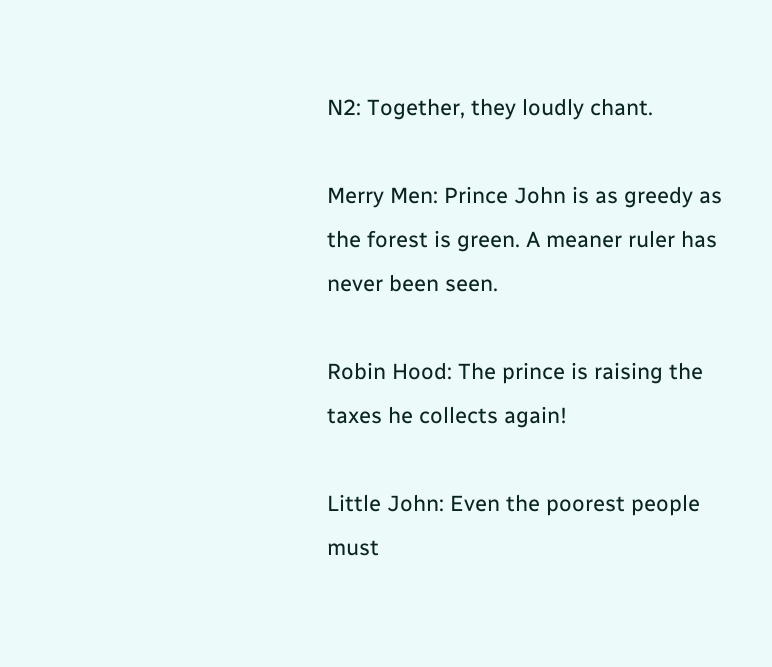N2: Together, they loudly chant.

Merry Men: Prince John is as greedy as the forest is green. A meaner ruler has never been seen.

Robin Hood: The prince is raising the taxes he collects again!

Little John: Even the poorest people must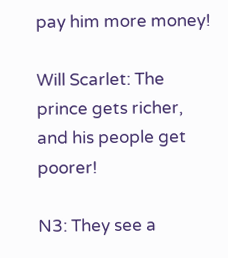pay him more money!

Will Scarlet: The prince gets richer, and his people get poorer!

N3: They see a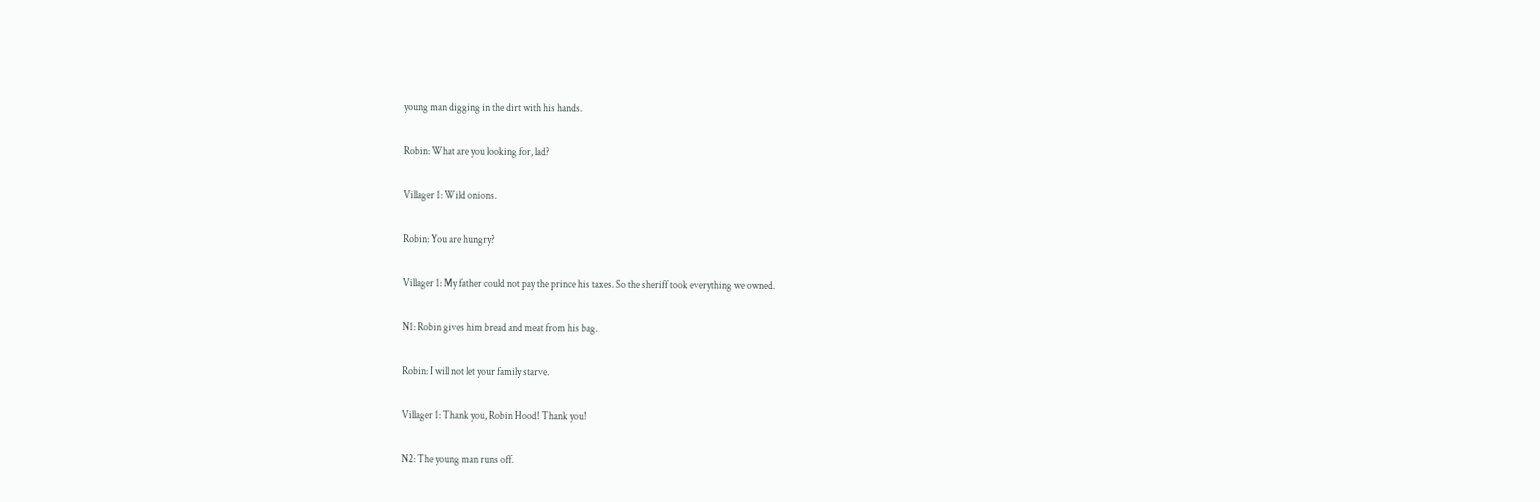young man digging in the dirt with his hands.

Robin: What are you looking for, lad?

Villager 1: Wild onions.

Robin: You are hungry?

Villager 1: My father could not pay the prince his taxes. So the sheriff took everything we owned.

N1: Robin gives him bread and meat from his bag.

Robin: I will not let your family starve.

Villager 1: Thank you, Robin Hood! Thank you!

N2: The young man runs off.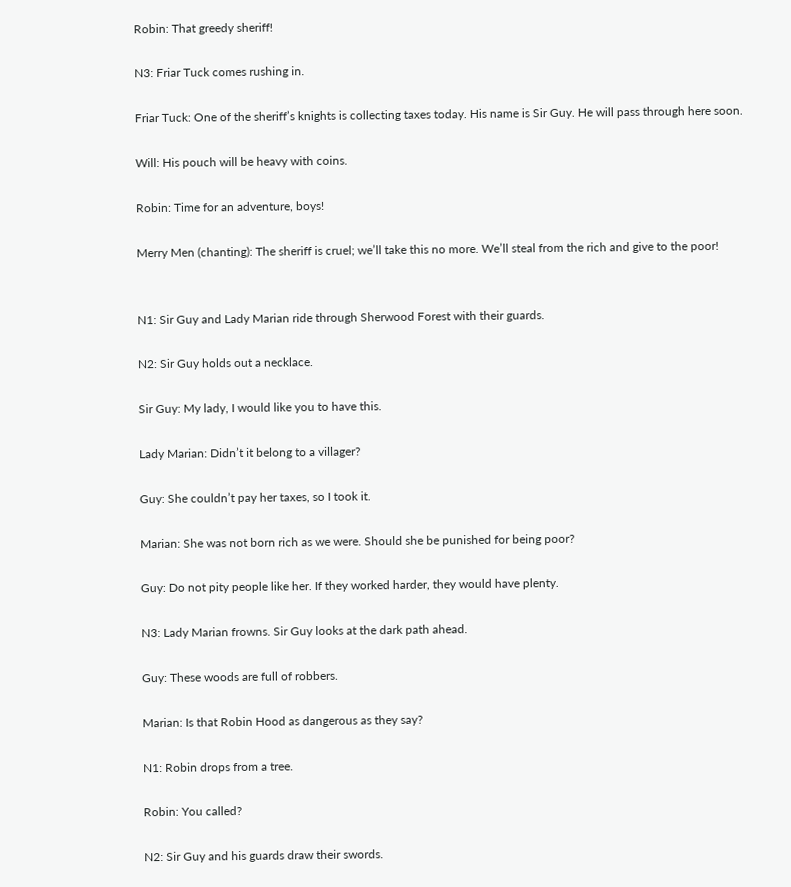Robin: That greedy sheriff!

N3: Friar Tuck comes rushing in.

Friar Tuck: One of the sheriff’s knights is collecting taxes today. His name is Sir Guy. He will pass through here soon.

Will: His pouch will be heavy with coins.

Robin: Time for an adventure, boys!

Merry Men (chanting): The sheriff is cruel; we’ll take this no more. We’ll steal from the rich and give to the poor!


N1: Sir Guy and Lady Marian ride through Sherwood Forest with their guards.

N2: Sir Guy holds out a necklace.

Sir Guy: My lady, I would like you to have this.

Lady Marian: Didn’t it belong to a villager?

Guy: She couldn’t pay her taxes, so I took it.

Marian: She was not born rich as we were. Should she be punished for being poor?

Guy: Do not pity people like her. If they worked harder, they would have plenty.

N3: Lady Marian frowns. Sir Guy looks at the dark path ahead.

Guy: These woods are full of robbers.

Marian: Is that Robin Hood as dangerous as they say?

N1: Robin drops from a tree.

Robin: You called?

N2: Sir Guy and his guards draw their swords.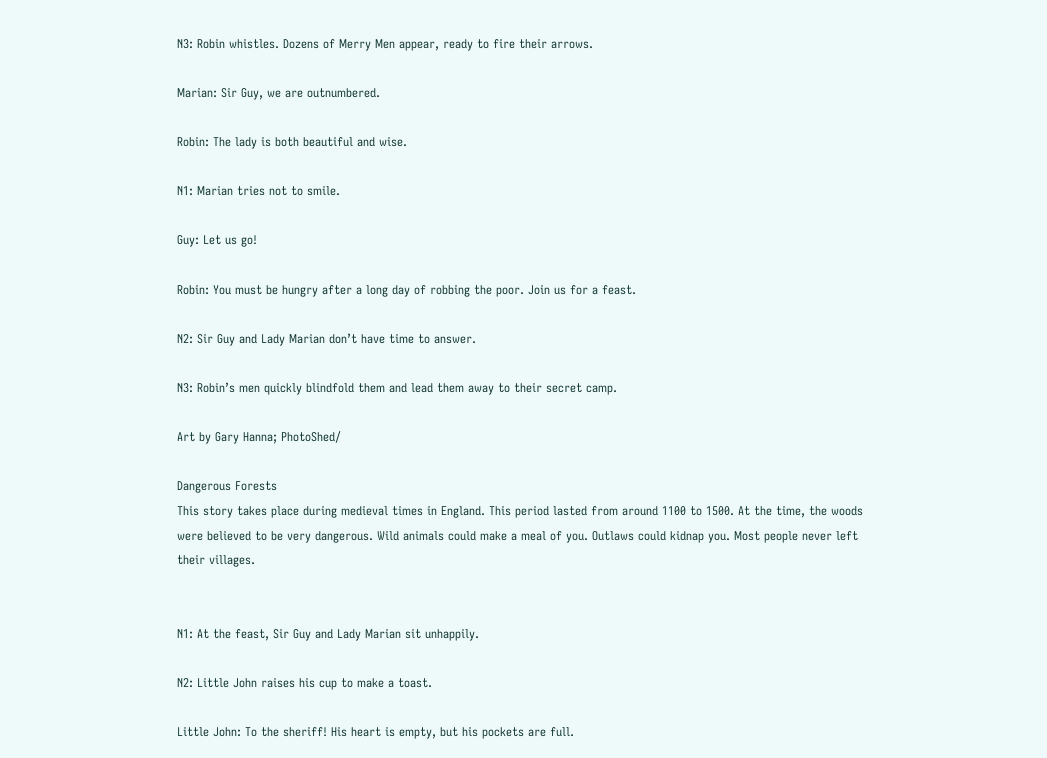N3: Robin whistles. Dozens of Merry Men appear, ready to fire their arrows.

Marian: Sir Guy, we are outnumbered.

Robin: The lady is both beautiful and wise.

N1: Marian tries not to smile.

Guy: Let us go!

Robin: You must be hungry after a long day of robbing the poor. Join us for a feast.

N2: Sir Guy and Lady Marian don’t have time to answer.

N3: Robin’s men quickly blindfold them and lead them away to their secret camp.

Art by Gary Hanna; PhotoShed/

Dangerous Forests
This story takes place during medieval times in England. This period lasted from around 1100 to 1500. At the time, the woods were believed to be very dangerous. Wild animals could make a meal of you. Outlaws could kidnap you. Most people never left their villages.


N1: At the feast, Sir Guy and Lady Marian sit unhappily.

N2: Little John raises his cup to make a toast.

Little John: To the sheriff! His heart is empty, but his pockets are full.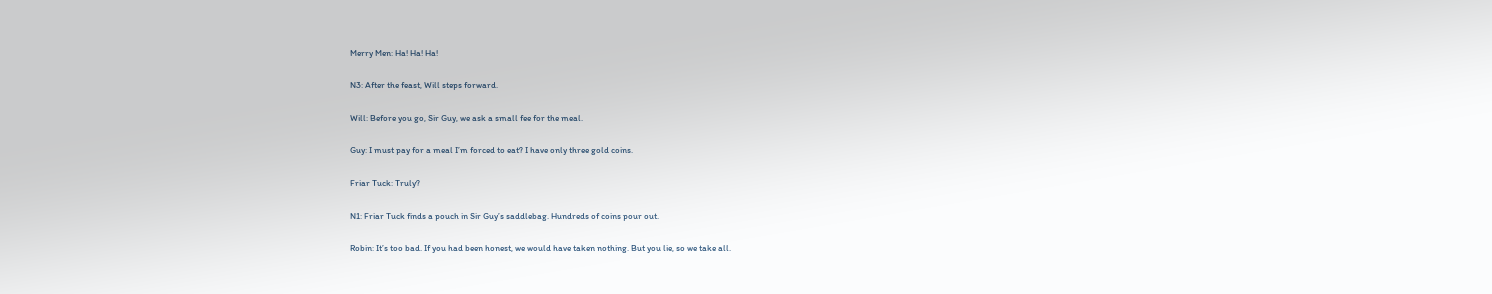Merry Men: Ha! Ha! Ha!

N3: After the feast, Will steps forward.

Will: Before you go, Sir Guy, we ask a small fee for the meal.

Guy: I must pay for a meal I’m forced to eat? I have only three gold coins.

Friar Tuck: Truly?

N1: Friar Tuck finds a pouch in Sir Guy’s saddlebag. Hundreds of coins pour out.

Robin: It’s too bad. If you had been honest, we would have taken nothing. But you lie, so we take all.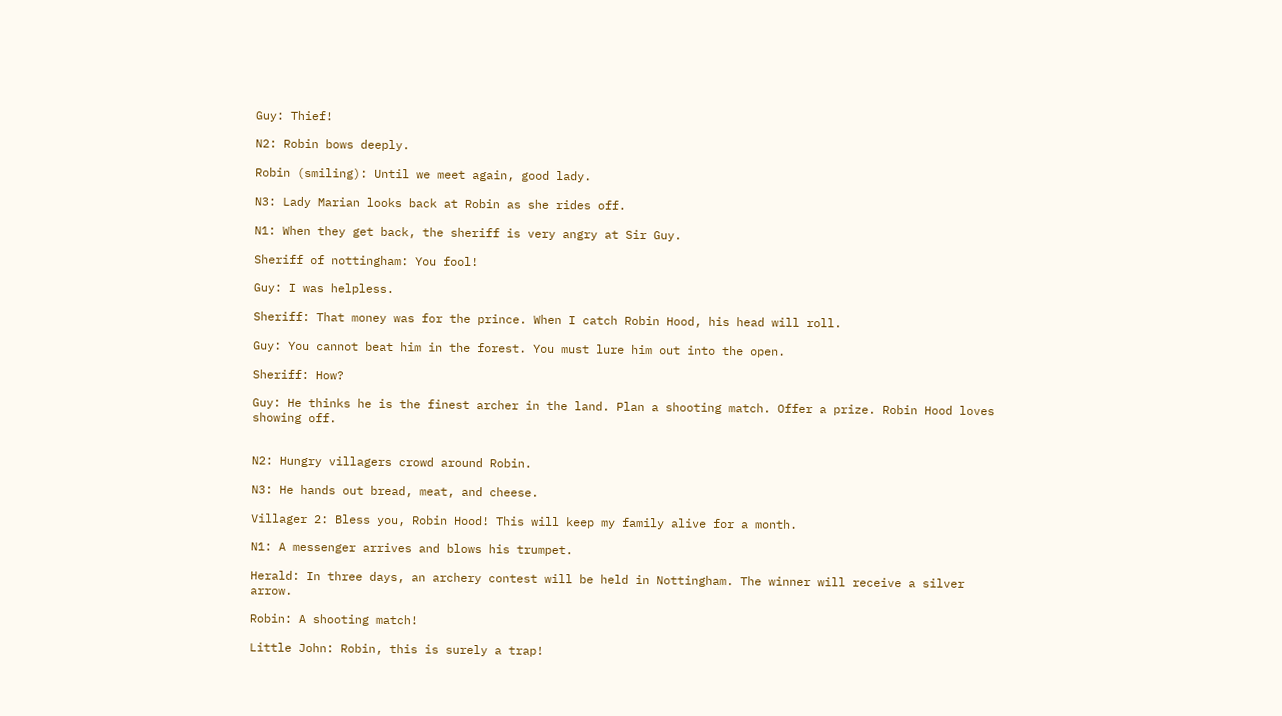Guy: Thief!

N2: Robin bows deeply.

Robin (smiling): Until we meet again, good lady.

N3: Lady Marian looks back at Robin as she rides off.

N1: When they get back, the sheriff is very angry at Sir Guy.

Sheriff of nottingham: You fool!

Guy: I was helpless.

Sheriff: That money was for the prince. When I catch Robin Hood, his head will roll.

Guy: You cannot beat him in the forest. You must lure him out into the open.

Sheriff: How?

Guy: He thinks he is the finest archer in the land. Plan a shooting match. Offer a prize. Robin Hood loves showing off.


N2: Hungry villagers crowd around Robin.

N3: He hands out bread, meat, and cheese.

Villager 2: Bless you, Robin Hood! This will keep my family alive for a month.

N1: A messenger arrives and blows his trumpet.

Herald: In three days, an archery contest will be held in Nottingham. The winner will receive a silver arrow.

Robin: A shooting match!

Little John: Robin, this is surely a trap!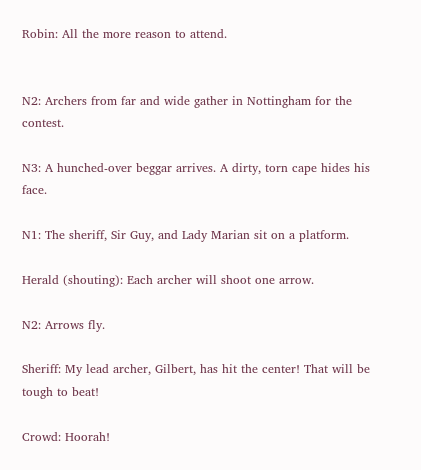Robin: All the more reason to attend.


N2: Archers from far and wide gather in Nottingham for the contest.

N3: A hunched-over beggar arrives. A dirty, torn cape hides his face.

N1: The sheriff, Sir Guy, and Lady Marian sit on a platform.

Herald (shouting): Each archer will shoot one arrow.

N2: Arrows fly.

Sheriff: My lead archer, Gilbert, has hit the center! That will be tough to beat!

Crowd: Hoorah!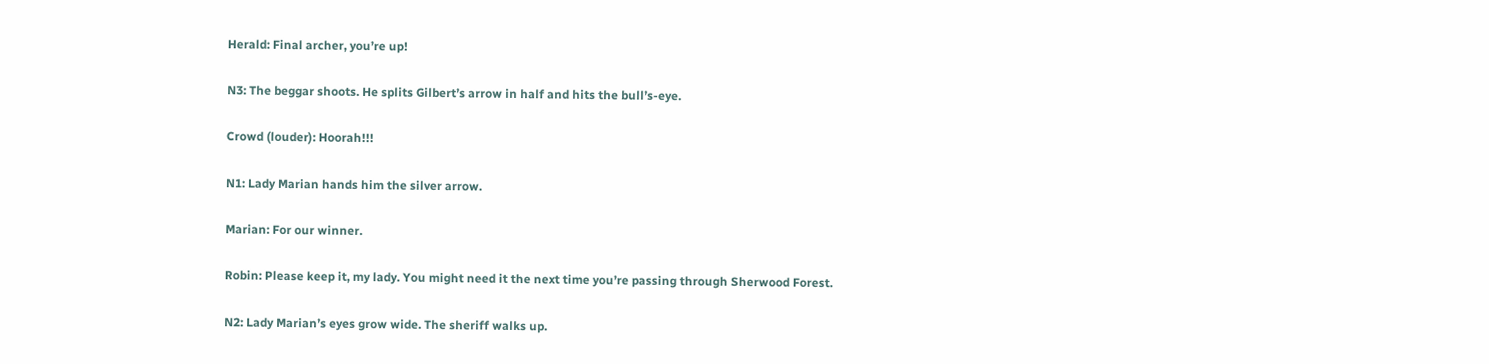Herald: Final archer, you’re up!

N3: The beggar shoots. He splits Gilbert’s arrow in half and hits the bull’s-eye.

Crowd (louder): Hoorah!!!

N1: Lady Marian hands him the silver arrow.

Marian: For our winner.

Robin: Please keep it, my lady. You might need it the next time you’re passing through Sherwood Forest.

N2: Lady Marian’s eyes grow wide. The sheriff walks up.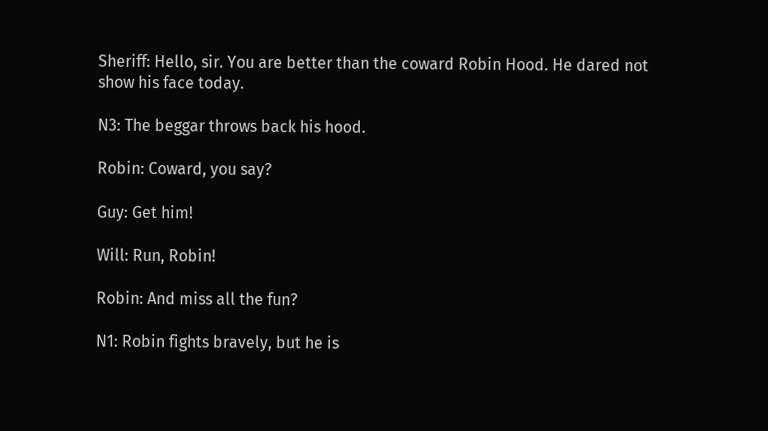Sheriff: Hello, sir. You are better than the coward Robin Hood. He dared not show his face today.

N3: The beggar throws back his hood.

Robin: Coward, you say?

Guy: Get him!

Will: Run, Robin!

Robin: And miss all the fun?

N1: Robin fights bravely, but he is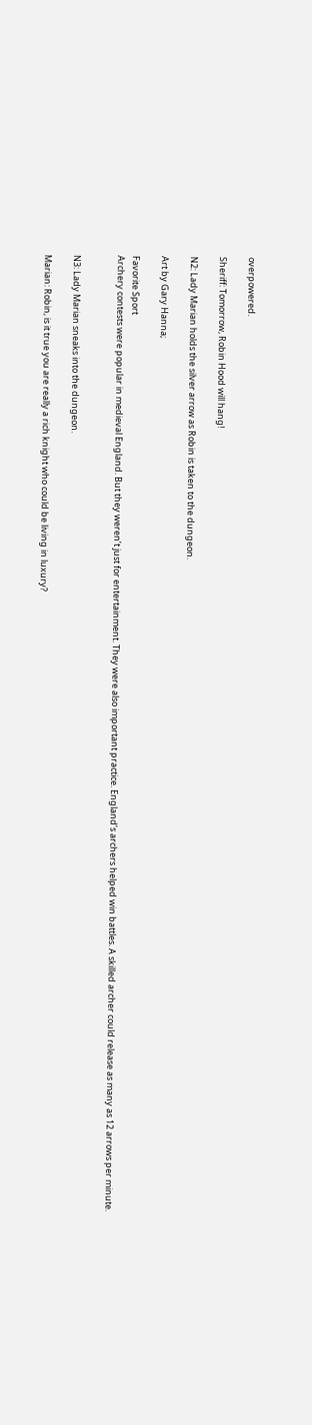overpowered.

Sheriff: Tomorrow, Robin Hood will hang!

N2: Lady Marian holds the silver arrow as Robin is taken to the dungeon.

Art by Gary Hanna;

Favorite Sport
Archery contests were popular in medieval England. But they weren’t just for entertainment. They were also important practice. England’s archers helped win battles. A skilled archer could release as many as 12 arrows per minute.


N3: Lady Marian sneaks into the dungeon.

Marian: Robin, is it true you are really a rich knight who could be living in luxury?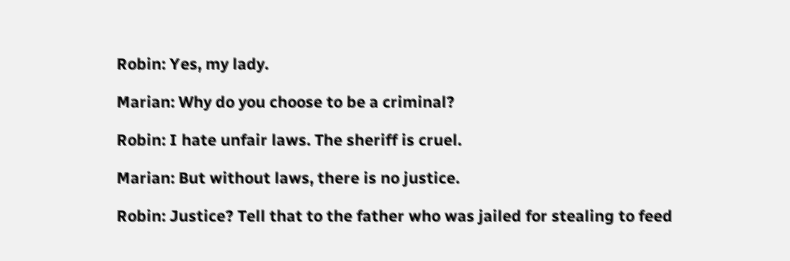Robin: Yes, my lady.

Marian: Why do you choose to be a criminal?

Robin: I hate unfair laws. The sheriff is cruel.

Marian: But without laws, there is no justice.

Robin: Justice? Tell that to the father who was jailed for stealing to feed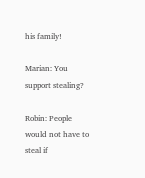his family!

Marian: You support stealing?

Robin: People would not have to steal if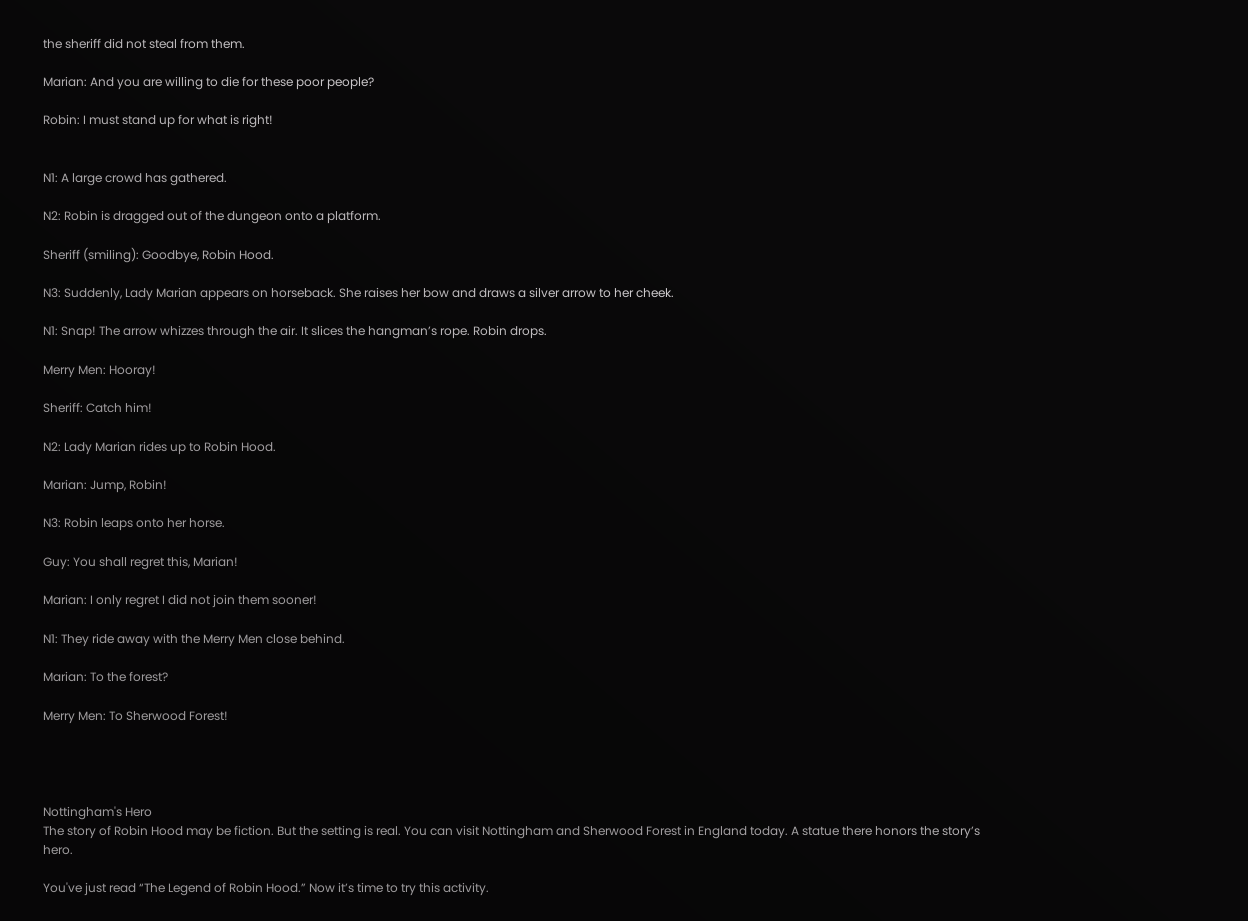the sheriff did not steal from them.

Marian: And you are willing to die for these poor people?

Robin: I must stand up for what is right!


N1: A large crowd has gathered.

N2: Robin is dragged out of the dungeon onto a platform.

Sheriff (smiling): Goodbye, Robin Hood.

N3: Suddenly, Lady Marian appears on horseback. She raises her bow and draws a silver arrow to her cheek.

N1: Snap! The arrow whizzes through the air. It slices the hangman’s rope. Robin drops.

Merry Men: Hooray!

Sheriff: Catch him!

N2: Lady Marian rides up to Robin Hood.

Marian: Jump, Robin!

N3: Robin leaps onto her horse.

Guy: You shall regret this, Marian!

Marian: I only regret I did not join them sooner!

N1: They ride away with the Merry Men close behind.

Marian: To the forest?

Merry Men: To Sherwood Forest!




Nottingham's Hero
The story of Robin Hood may be fiction. But the setting is real. You can visit Nottingham and Sherwood Forest in England today. A statue there honors the story’s hero.

You've just read “The Legend of Robin Hood.” Now it’s time to try this activity.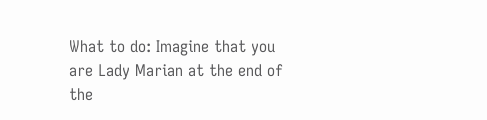What to do: Imagine that you are Lady Marian at the end of the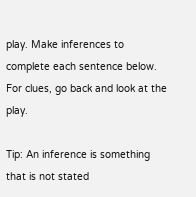play. Make inferences to complete each sentence below. For clues, go back and look at the play.

Tip: An inference is something that is not stated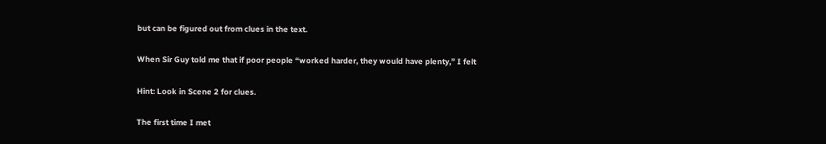but can be figured out from clues in the text.

When Sir Guy told me that if poor people “worked harder, they would have plenty,” I felt

Hint: Look in Scene 2 for clues.

The first time I met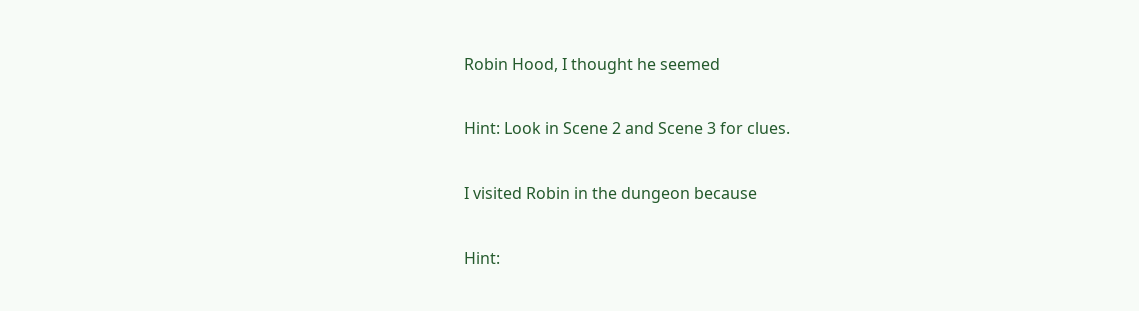Robin Hood, I thought he seemed

Hint: Look in Scene 2 and Scene 3 for clues.

I visited Robin in the dungeon because

Hint: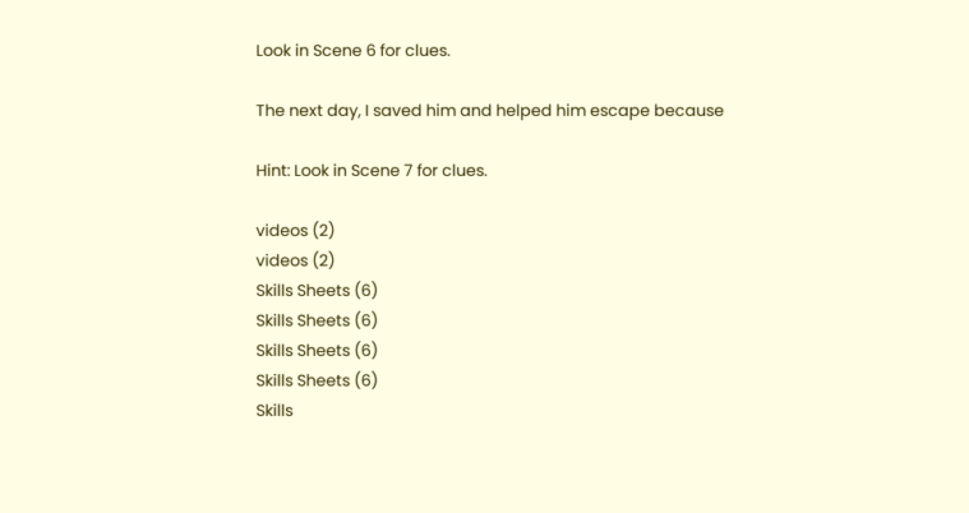Look in Scene 6 for clues.

The next day, I saved him and helped him escape because

Hint: Look in Scene 7 for clues.

videos (2)
videos (2)
Skills Sheets (6)
Skills Sheets (6)
Skills Sheets (6)
Skills Sheets (6)
Skills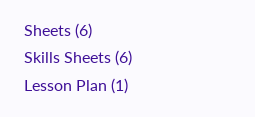Sheets (6)
Skills Sheets (6)
Lesson Plan (1)